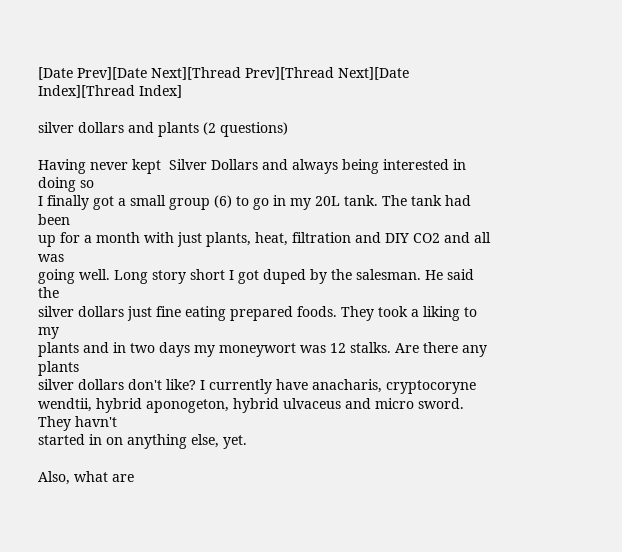[Date Prev][Date Next][Thread Prev][Thread Next][Date Index][Thread Index]

silver dollars and plants (2 questions)

Having never kept  Silver Dollars and always being interested in doing so
I finally got a small group (6) to go in my 20L tank. The tank had been
up for a month with just plants, heat, filtration and DIY CO2 and all was
going well. Long story short I got duped by the salesman. He said the
silver dollars just fine eating prepared foods. They took a liking to my
plants and in two days my moneywort was 12 stalks. Are there any plants
silver dollars don't like? I currently have anacharis, cryptocoryne
wendtii, hybrid aponogeton, hybrid ulvaceus and micro sword. They havn't
started in on anything else, yet.

Also, what are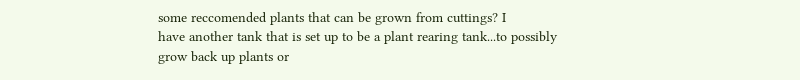some reccomended plants that can be grown from cuttings? I
have another tank that is set up to be a plant rearing tank...to possibly
grow back up plants or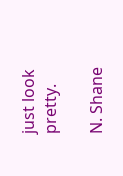just look pretty.

N. Shane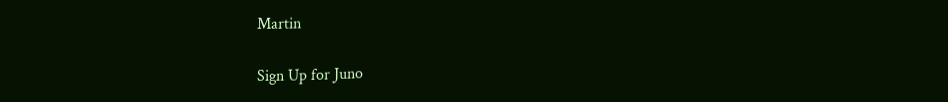Martin

Sign Up for Juno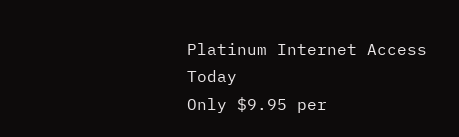Platinum Internet Access Today
Only $9.95 per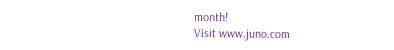month!
Visit www.juno.com